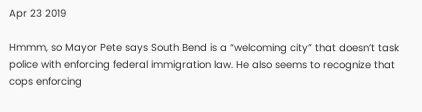Apr 23 2019

Hmmm, so Mayor Pete says South Bend is a “welcoming city” that doesn’t task police with enforcing federal immigration law. He also seems to recognize that cops enforcing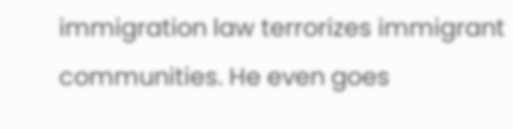immigration law terrorizes immigrant communities. He even goes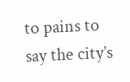to pains to say the city’s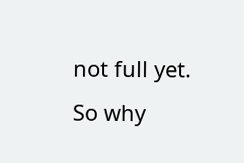not full yet. So why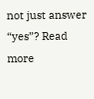not just answer “yes”? Read more